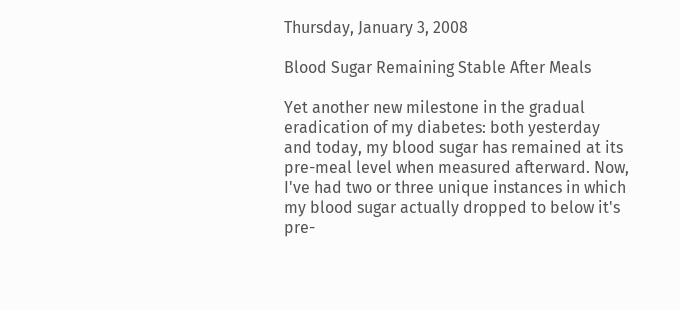Thursday, January 3, 2008

Blood Sugar Remaining Stable After Meals

Yet another new milestone in the gradual eradication of my diabetes: both yesterday and today, my blood sugar has remained at its pre-meal level when measured afterward. Now, I've had two or three unique instances in which my blood sugar actually dropped to below it's pre-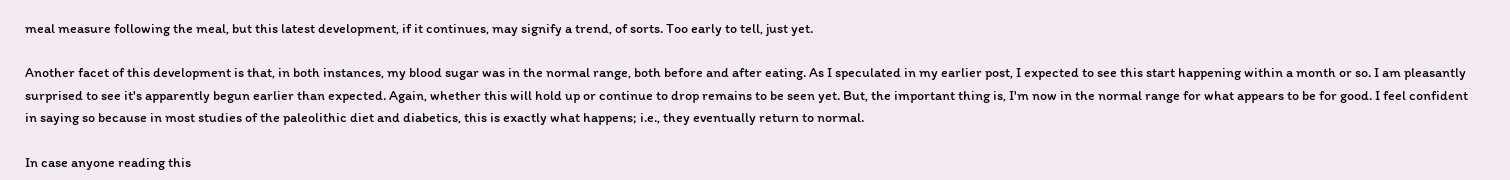meal measure following the meal, but this latest development, if it continues, may signify a trend, of sorts. Too early to tell, just yet.

Another facet of this development is that, in both instances, my blood sugar was in the normal range, both before and after eating. As I speculated in my earlier post, I expected to see this start happening within a month or so. I am pleasantly surprised to see it's apparently begun earlier than expected. Again, whether this will hold up or continue to drop remains to be seen yet. But, the important thing is, I'm now in the normal range for what appears to be for good. I feel confident in saying so because in most studies of the paleolithic diet and diabetics, this is exactly what happens; i.e., they eventually return to normal.

In case anyone reading this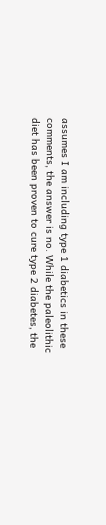assumes I am including type 1 diabetics in these comments, the answer is no. While the paleolithic diet has been proven to cure type 2 diabetes, the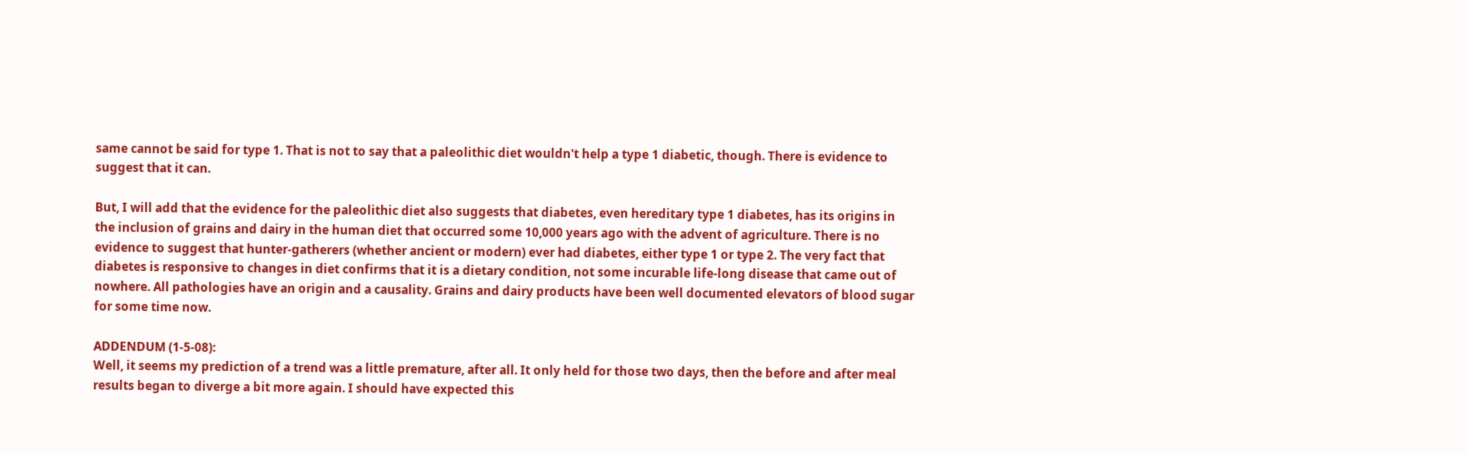same cannot be said for type 1. That is not to say that a paleolithic diet wouldn't help a type 1 diabetic, though. There is evidence to suggest that it can.

But, I will add that the evidence for the paleolithic diet also suggests that diabetes, even hereditary type 1 diabetes, has its origins in the inclusion of grains and dairy in the human diet that occurred some 10,000 years ago with the advent of agriculture. There is no evidence to suggest that hunter-gatherers (whether ancient or modern) ever had diabetes, either type 1 or type 2. The very fact that diabetes is responsive to changes in diet confirms that it is a dietary condition, not some incurable life-long disease that came out of nowhere. All pathologies have an origin and a causality. Grains and dairy products have been well documented elevators of blood sugar for some time now.

ADDENDUM (1-5-08):
Well, it seems my prediction of a trend was a little premature, after all. It only held for those two days, then the before and after meal results began to diverge a bit more again. I should have expected this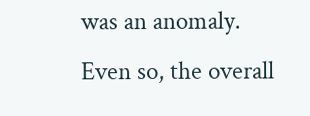was an anomaly. Even so, the overall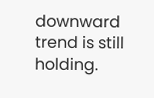downward trend is still holding.